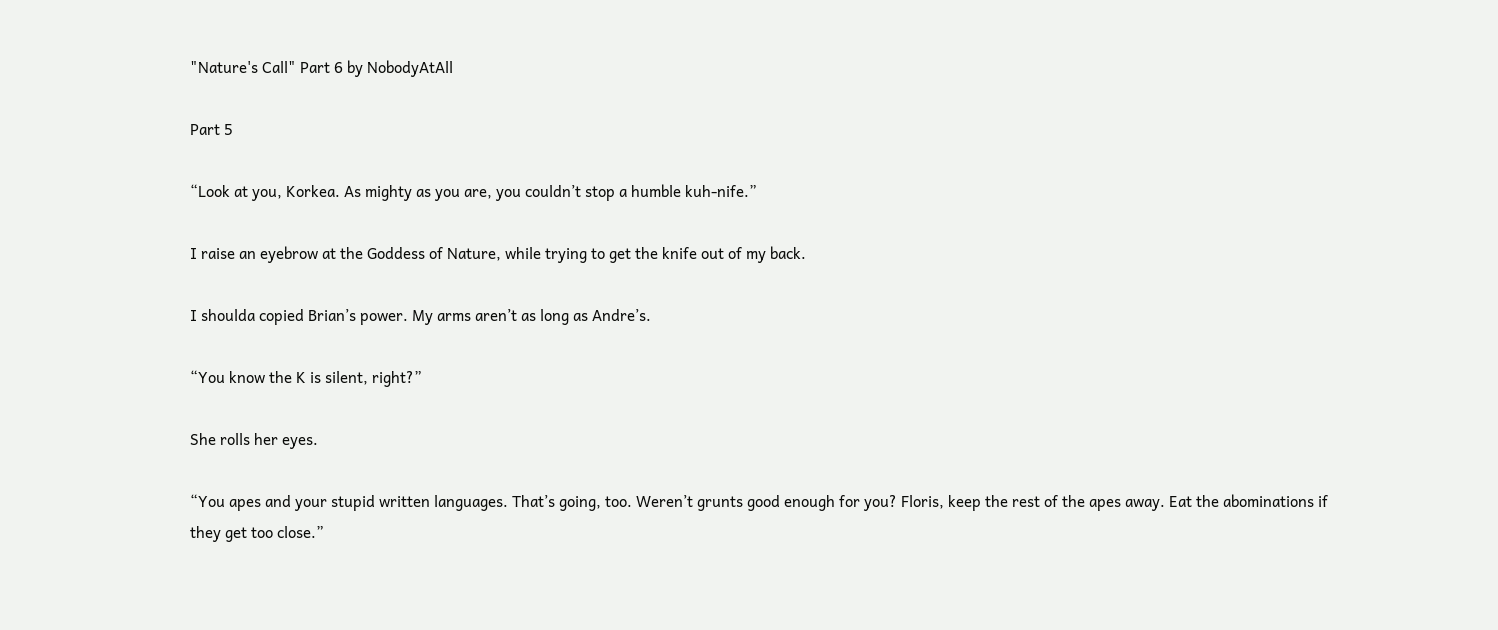"Nature's Call" Part 6 by NobodyAtAll

Part 5

“Look at you, Korkea. As mighty as you are, you couldn’t stop a humble kuh-nife.”

I raise an eyebrow at the Goddess of Nature, while trying to get the knife out of my back.

I shoulda copied Brian’s power. My arms aren’t as long as Andre’s.

“You know the K is silent, right?”

She rolls her eyes.

“You apes and your stupid written languages. That’s going, too. Weren’t grunts good enough for you? Floris, keep the rest of the apes away. Eat the abominations if they get too close.”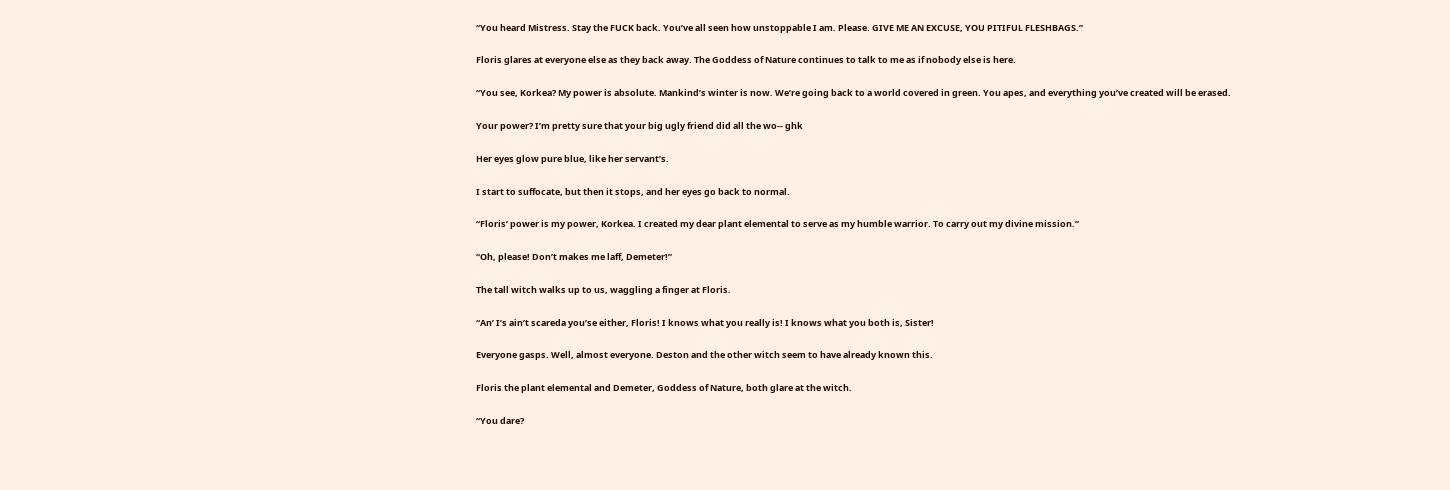“You heard Mistress. Stay the FUCK back. You’ve all seen how unstoppable I am. Please. GIVE ME AN EXCUSE, YOU PITIFUL FLESHBAGS.”

Floris glares at everyone else as they back away. The Goddess of Nature continues to talk to me as if nobody else is here.

“You see, Korkea? My power is absolute. Mankind’s winter is now. We’re going back to a world covered in green. You apes, and everything you’ve created will be erased.

Your power? I’m pretty sure that your big ugly friend did all the wo-- ghk

Her eyes glow pure blue, like her servant’s.

I start to suffocate, but then it stops, and her eyes go back to normal.

“Floris’ power is my power, Korkea. I created my dear plant elemental to serve as my humble warrior. To carry out my divine mission.”

“Oh, please! Don’t makes me laff, Demeter!”

The tall witch walks up to us, waggling a finger at Floris.

“An’ I’s ain’t scareda you’se either, Floris! I knows what you really is! I knows what you both is, Sister!

Everyone gasps. Well, almost everyone. Deston and the other witch seem to have already known this.

Floris the plant elemental and Demeter, Goddess of Nature, both glare at the witch.

“You dare?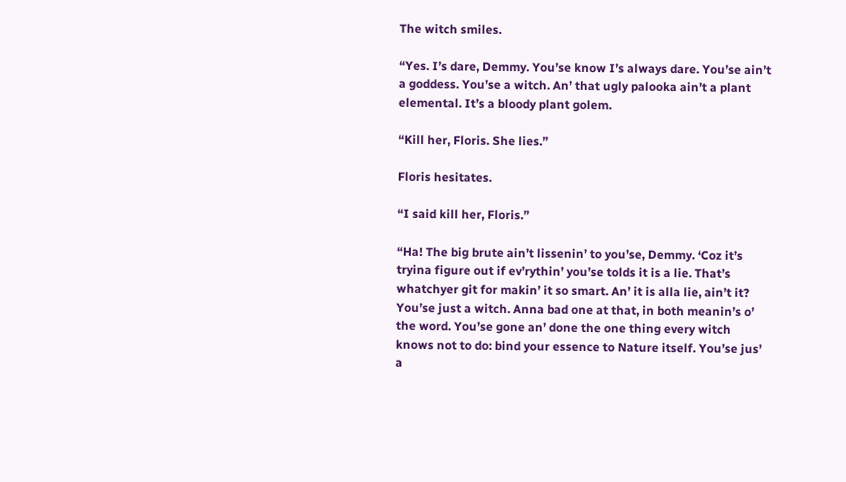The witch smiles.

“Yes. I’s dare, Demmy. You’se know I’s always dare. You’se ain’t a goddess. You’se a witch. An’ that ugly palooka ain’t a plant elemental. It’s a bloody plant golem.

“Kill her, Floris. She lies.”

Floris hesitates.

“I said kill her, Floris.”

“Ha! The big brute ain’t lissenin’ to you’se, Demmy. ‘Coz it’s tryina figure out if ev’rythin’ you’se tolds it is a lie. That’s whatchyer git for makin’ it so smart. An’ it is alla lie, ain’t it? You’se just a witch. Anna bad one at that, in both meanin’s o’ the word. You’se gone an’ done the one thing every witch knows not to do: bind your essence to Nature itself. You’se jus’ a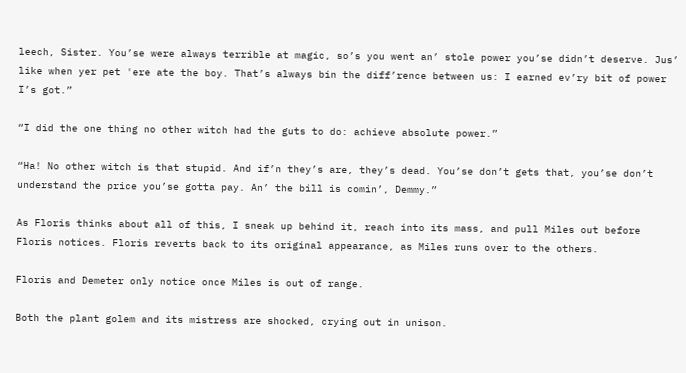leech, Sister. You’se were always terrible at magic, so’s you went an’ stole power you’se didn’t deserve. Jus’ like when yer pet 'ere ate the boy. That’s always bin the diff’rence between us: I earned ev’ry bit of power I’s got.”

“I did the one thing no other witch had the guts to do: achieve absolute power.”

“Ha! No other witch is that stupid. And if’n they’s are, they’s dead. You’se don’t gets that, you’se don’t understand the price you’se gotta pay. An’ the bill is comin’, Demmy.”

As Floris thinks about all of this, I sneak up behind it, reach into its mass, and pull Miles out before Floris notices. Floris reverts back to its original appearance, as Miles runs over to the others.

Floris and Demeter only notice once Miles is out of range.

Both the plant golem and its mistress are shocked, crying out in unison.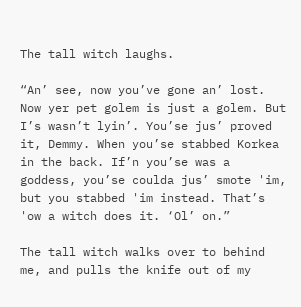The tall witch laughs.

“An’ see, now you’ve gone an’ lost. Now yer pet golem is just a golem. But I’s wasn’t lyin’. You’se jus’ proved it, Demmy. When you’se stabbed Korkea in the back. If’n you’se was a goddess, you’se coulda jus’ smote 'im, but you stabbed 'im instead. That’s 'ow a witch does it. ‘Ol’ on.”

The tall witch walks over to behind me, and pulls the knife out of my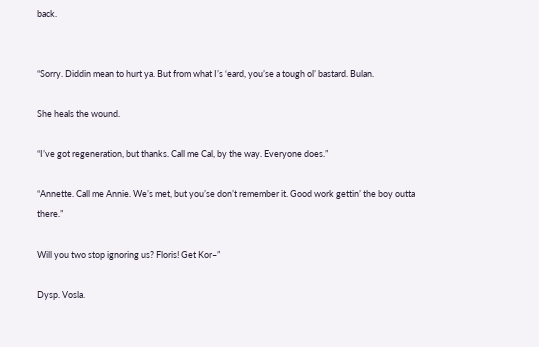back.


“Sorry. Diddin mean to hurt ya. But from what I’s ‘eard, you’se a tough ol’ bastard. Bulan.

She heals the wound.

“I’ve got regeneration, but thanks. Call me Cal, by the way. Everyone does.”

“Annette. Call me Annie. We’s met, but you’se don’t remember it. Good work gettin’ the boy outta there.”

Will you two stop ignoring us? Floris! Get Kor–”

Dysp. Vosla.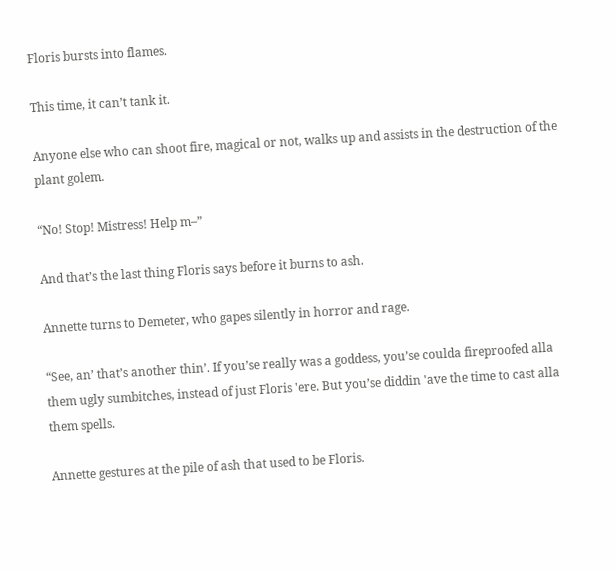Floris bursts into flames.

This time, it can’t tank it.

Anyone else who can shoot fire, magical or not, walks up and assists in the destruction of the plant golem.

“No! Stop! Mistress! Help m–”

And that’s the last thing Floris says before it burns to ash.

Annette turns to Demeter, who gapes silently in horror and rage.

“See, an’ that’s another thin’. If you’se really was a goddess, you’se coulda fireproofed alla them ugly sumbitches, instead of just Floris 'ere. But you’se diddin 'ave the time to cast alla them spells.

Annette gestures at the pile of ash that used to be Floris.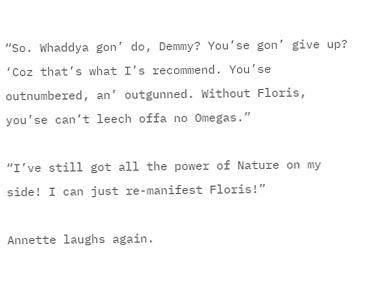“So. Whaddya gon’ do, Demmy? You’se gon’ give up? ‘Coz that’s what I’s recommend. You’se outnumbered, an’ outgunned. Without Floris, you’se can’t leech offa no Omegas.”

“I’ve still got all the power of Nature on my side! I can just re-manifest Floris!”

Annette laughs again.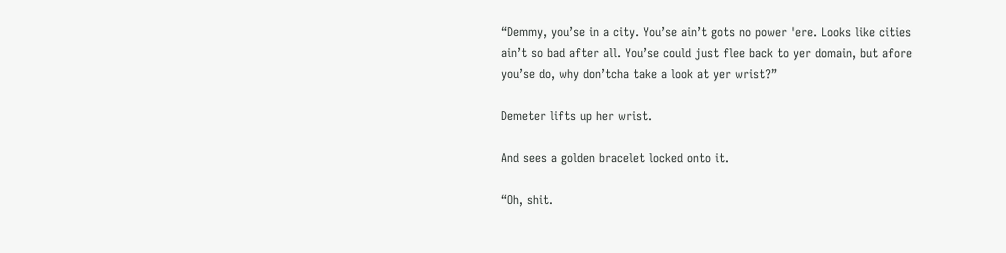“Demmy, you’se in a city. You’se ain’t gots no power 'ere. Looks like cities ain’t so bad after all. You’se could just flee back to yer domain, but afore you’se do, why don’tcha take a look at yer wrist?”

Demeter lifts up her wrist.

And sees a golden bracelet locked onto it.

“Oh, shit.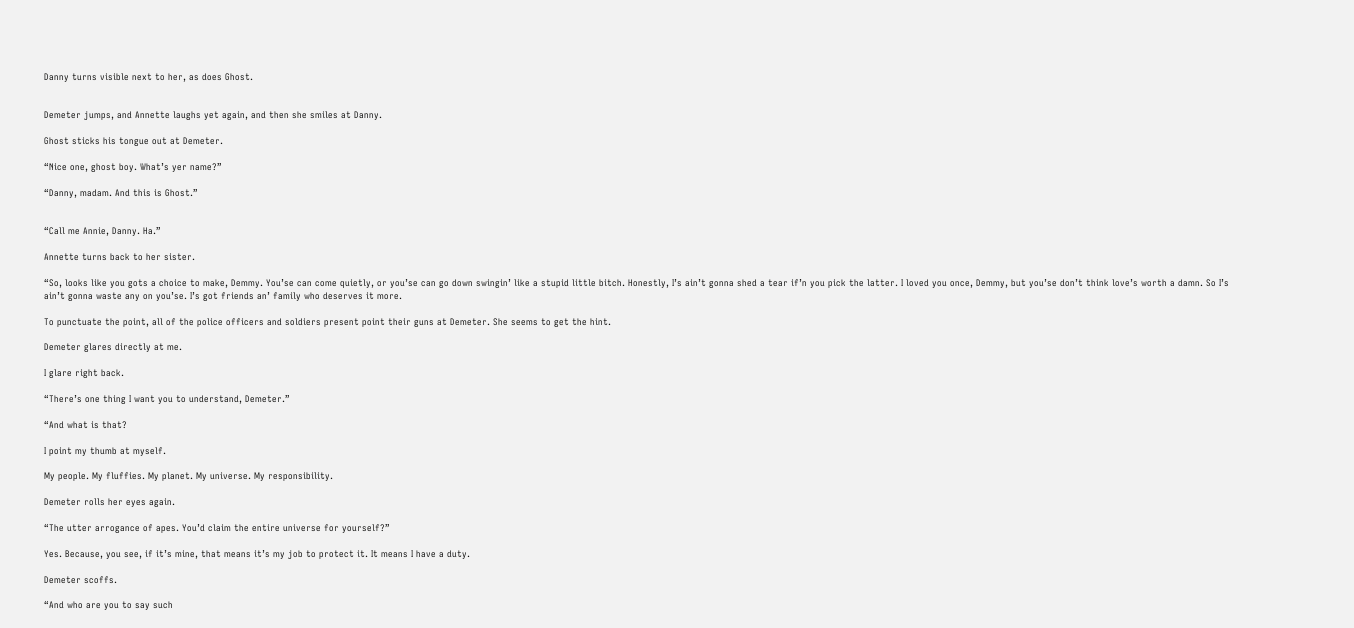Danny turns visible next to her, as does Ghost.


Demeter jumps, and Annette laughs yet again, and then she smiles at Danny.

Ghost sticks his tongue out at Demeter.

“Nice one, ghost boy. What’s yer name?”

“Danny, madam. And this is Ghost.”


“Call me Annie, Danny. Ha.”

Annette turns back to her sister.

“So, looks like you gots a choice to make, Demmy. You’se can come quietly, or you’se can go down swingin’ like a stupid little bitch. Honestly, I’s ain’t gonna shed a tear if’n you pick the latter. I loved you once, Demmy, but you’se don’t think love’s worth a damn. So I’s ain’t gonna waste any on you’se. I’s got friends an’ family who deserves it more.

To punctuate the point, all of the police officers and soldiers present point their guns at Demeter. She seems to get the hint.

Demeter glares directly at me.

I glare right back.

“There’s one thing I want you to understand, Demeter.”

“And what is that?

I point my thumb at myself.

My people. My fluffies. My planet. My universe. My responsibility.

Demeter rolls her eyes again.

“The utter arrogance of apes. You’d claim the entire universe for yourself?”

Yes. Because, you see, if it’s mine, that means it’s my job to protect it. It means I have a duty.

Demeter scoffs.

“And who are you to say such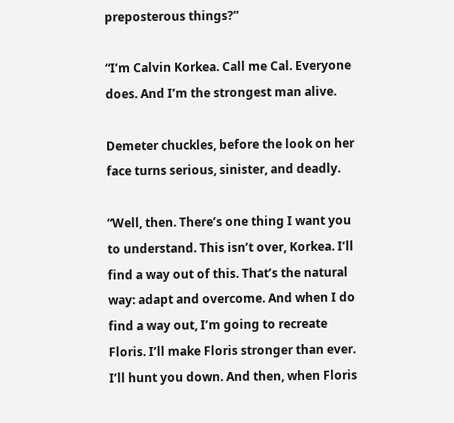preposterous things?”

“I’m Calvin Korkea. Call me Cal. Everyone does. And I’m the strongest man alive.

Demeter chuckles, before the look on her face turns serious, sinister, and deadly.

“Well, then. There’s one thing I want you to understand. This isn’t over, Korkea. I’ll find a way out of this. That’s the natural way: adapt and overcome. And when I do find a way out, I’m going to recreate Floris. I’ll make Floris stronger than ever. I’ll hunt you down. And then, when Floris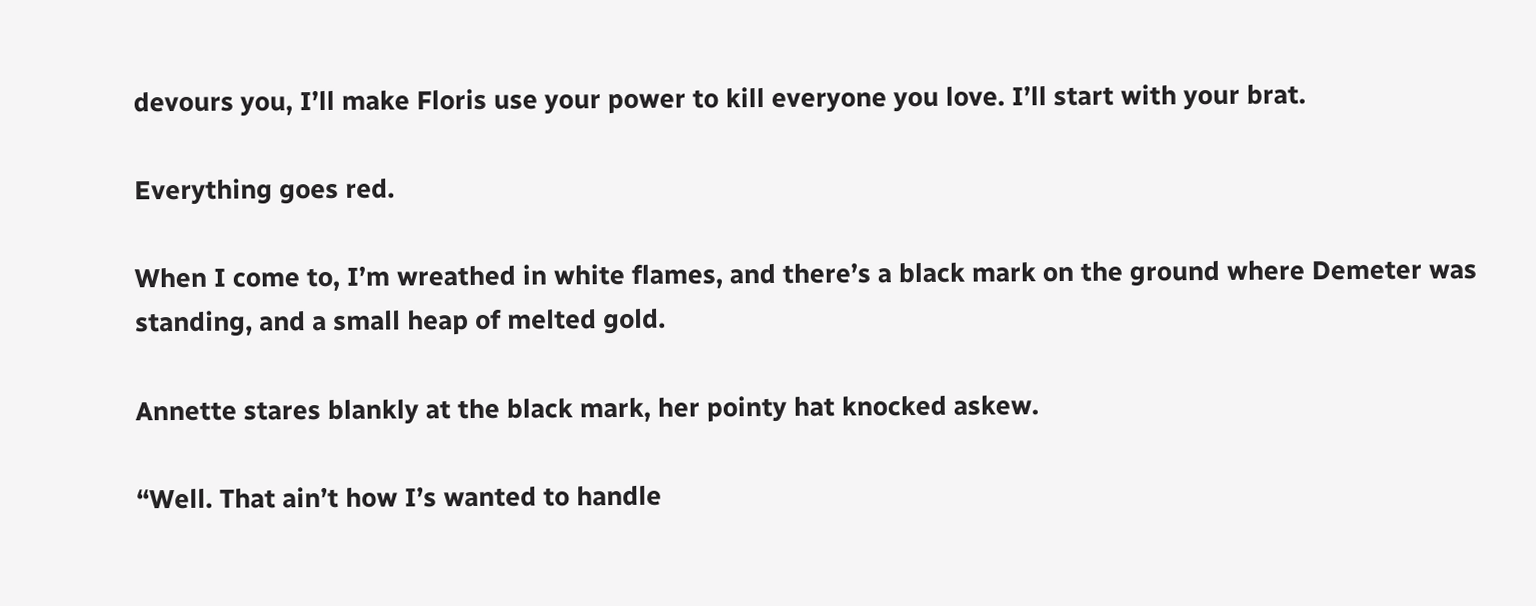devours you, I’ll make Floris use your power to kill everyone you love. I’ll start with your brat.

Everything goes red.

When I come to, I’m wreathed in white flames, and there’s a black mark on the ground where Demeter was standing, and a small heap of melted gold.

Annette stares blankly at the black mark, her pointy hat knocked askew.

“Well. That ain’t how I’s wanted to handle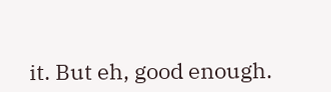it. But eh, good enough.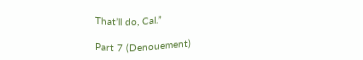That’ll do, Cal.”

Part 7 (Denouement)